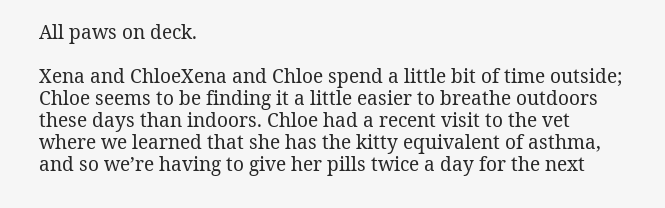All paws on deck.

Xena and ChloeXena and Chloe spend a little bit of time outside; Chloe seems to be finding it a little easier to breathe outdoors these days than indoors. Chloe had a recent visit to the vet where we learned that she has the kitty equivalent of asthma, and so we’re having to give her pills twice a day for the next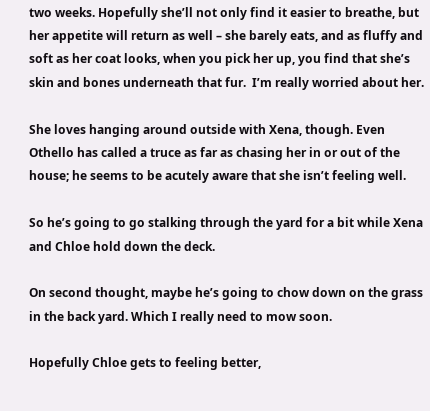two weeks. Hopefully she’ll not only find it easier to breathe, but her appetite will return as well – she barely eats, and as fluffy and soft as her coat looks, when you pick her up, you find that she’s skin and bones underneath that fur.  I’m really worried about her.

She loves hanging around outside with Xena, though. Even Othello has called a truce as far as chasing her in or out of the house; he seems to be acutely aware that she isn’t feeling well.

So he’s going to go stalking through the yard for a bit while Xena and Chloe hold down the deck.

On second thought, maybe he’s going to chow down on the grass in the back yard. Which I really need to mow soon.

Hopefully Chloe gets to feeling better,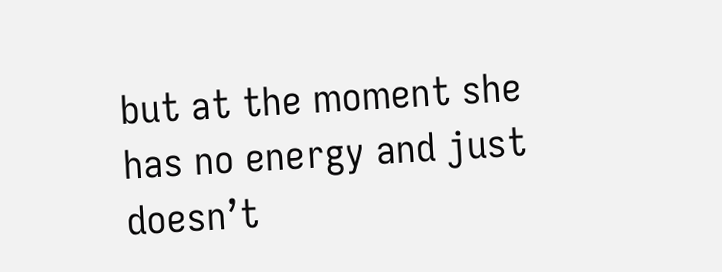but at the moment she has no energy and just doesn’t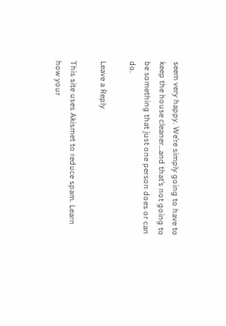seem very happy. We’re simply going to have to keep the house cleaner…and that’s not going to be something that just one person does or can do.

Leave a Reply

This site uses Akismet to reduce spam. Learn how your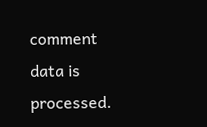comment data is processed.